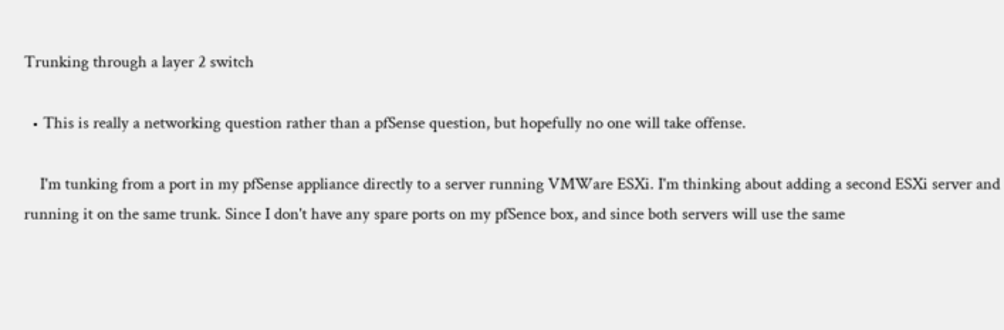Trunking through a layer 2 switch

  • This is really a networking question rather than a pfSense question, but hopefully no one will take offense.

    I'm tunking from a port in my pfSense appliance directly to a server running VMWare ESXi. I'm thinking about adding a second ESXi server and running it on the same trunk. Since I don't have any spare ports on my pfSence box, and since both servers will use the same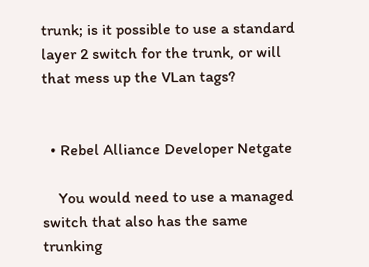trunk; is it possible to use a standard layer 2 switch for the trunk, or will that mess up the VLan tags?


  • Rebel Alliance Developer Netgate

    You would need to use a managed switch that also has the same trunking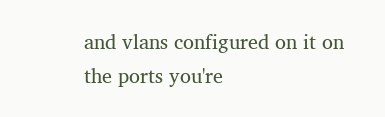and vlans configured on it on the ports you're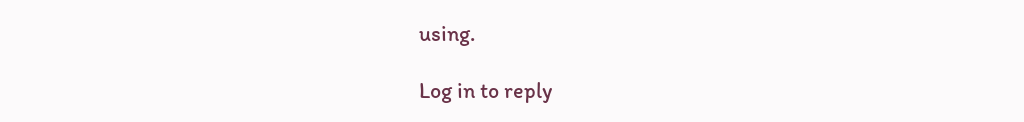using.

Log in to reply